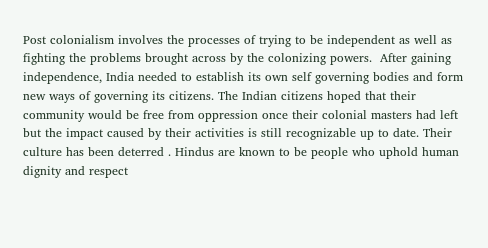Post colonialism involves the processes of trying to be independent as well as fighting the problems brought across by the colonizing powers.  After gaining independence, India needed to establish its own self governing bodies and form new ways of governing its citizens. The Indian citizens hoped that their community would be free from oppression once their colonial masters had left but the impact caused by their activities is still recognizable up to date. Their culture has been deterred . Hindus are known to be people who uphold human dignity and respect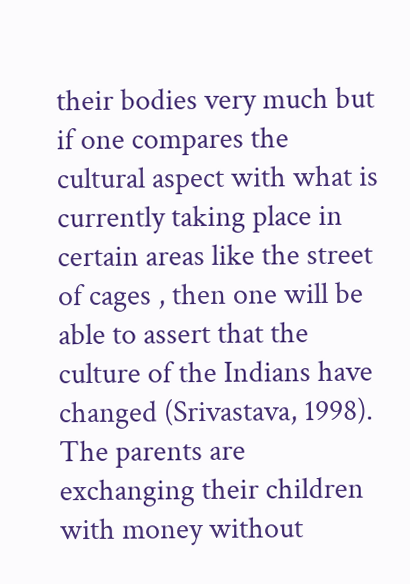their bodies very much but if one compares the cultural aspect with what is currently taking place in certain areas like the street of cages , then one will be able to assert that the culture of the Indians have changed (Srivastava, 1998). The parents are exchanging their children with money without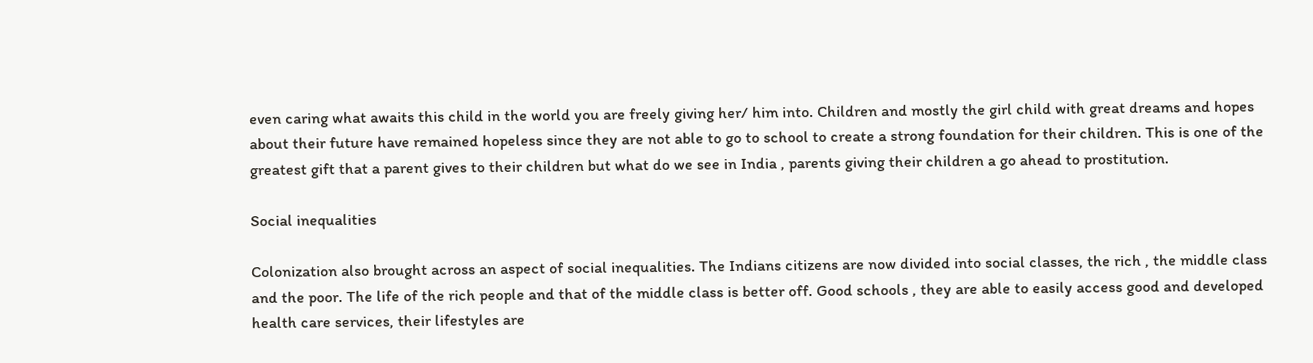even caring what awaits this child in the world you are freely giving her/ him into. Children and mostly the girl child with great dreams and hopes about their future have remained hopeless since they are not able to go to school to create a strong foundation for their children. This is one of the greatest gift that a parent gives to their children but what do we see in India , parents giving their children a go ahead to prostitution.

Social inequalities

Colonization also brought across an aspect of social inequalities. The Indians citizens are now divided into social classes, the rich , the middle class and the poor. The life of the rich people and that of the middle class is better off. Good schools , they are able to easily access good and developed health care services, their lifestyles are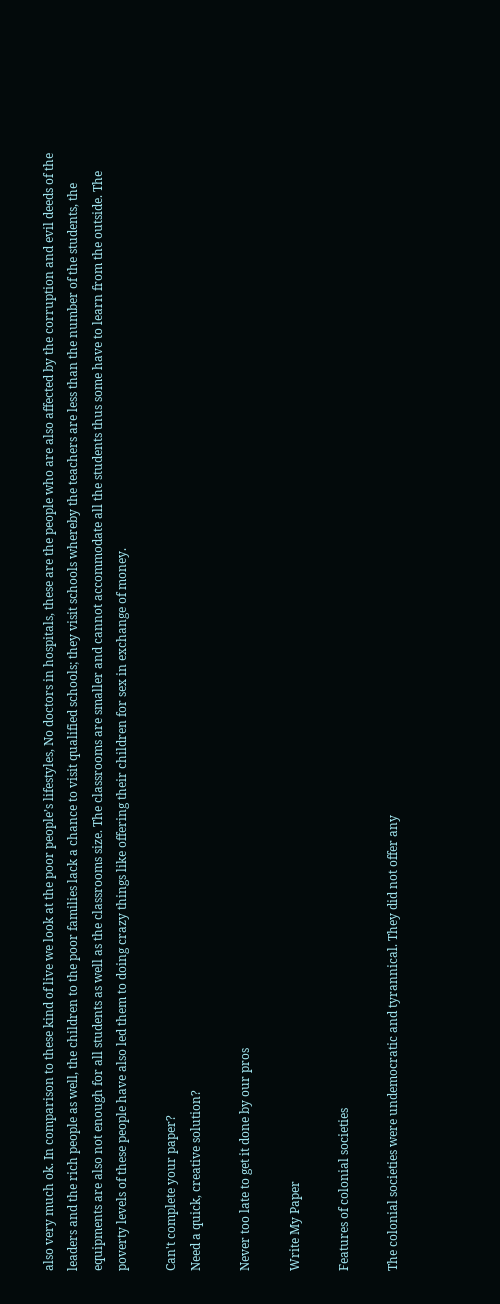also very much ok. In comparison to these kind of live we look at the poor people’s lifestyles, No doctors in hospitals, these are the people who are also affected by the corruption and evil deeds of the leaders and the rich people as well, the children to the poor families lack a chance to visit qualified schools; they visit schools whereby the teachers are less than the number of the students, the equipments are also not enough for all students as well as the classrooms size. The classrooms are smaller and cannot accommodate all the students thus some have to learn from the outside. The poverty levels of these people have also led them to doing crazy things like offering their children for sex in exchange of money.

Can't complete your paper?
Need a quick, creative solution?

Never too late to get it done by our pros

Write My Paper

Features of colonial societies

The colonial societies were undemocratic and tyrannical. They did not offer any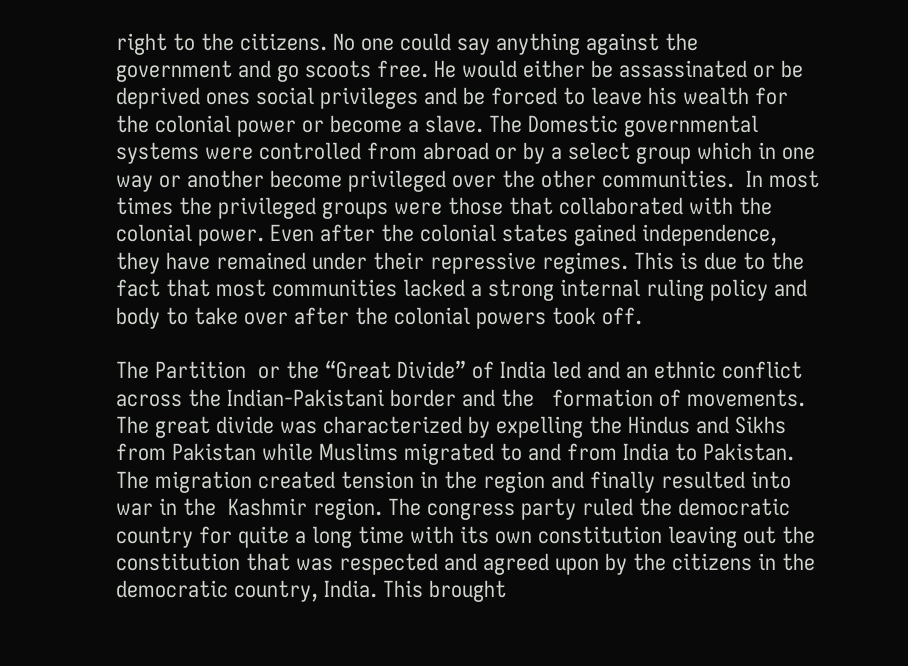right to the citizens. No one could say anything against the government and go scoots free. He would either be assassinated or be deprived ones social privileges and be forced to leave his wealth for the colonial power or become a slave. The Domestic governmental systems were controlled from abroad or by a select group which in one way or another become privileged over the other communities.  In most times the privileged groups were those that collaborated with the colonial power. Even after the colonial states gained independence, they have remained under their repressive regimes. This is due to the fact that most communities lacked a strong internal ruling policy and body to take over after the colonial powers took off.

The Partition  or the “Great Divide” of India led and an ethnic conflict across the Indian-Pakistani border and the   formation of movements. The great divide was characterized by expelling the Hindus and Sikhs from Pakistan while Muslims migrated to and from India to Pakistan. The migration created tension in the region and finally resulted into war in the  Kashmir region. The congress party ruled the democratic country for quite a long time with its own constitution leaving out the constitution that was respected and agreed upon by the citizens in the democratic country, India. This brought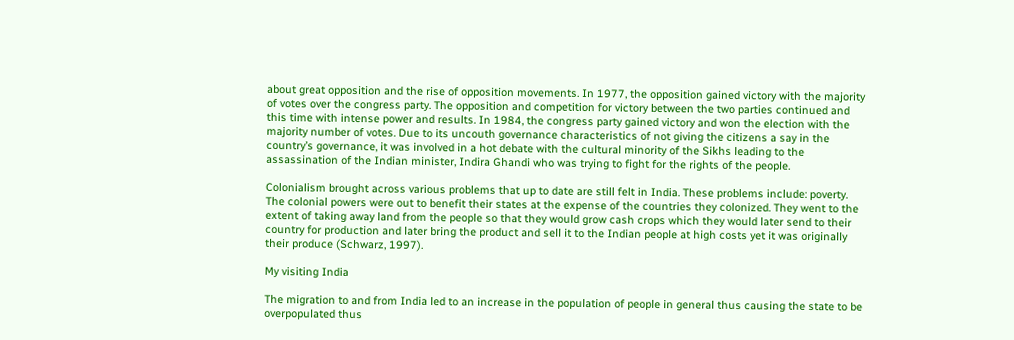about great opposition and the rise of opposition movements. In 1977, the opposition gained victory with the majority of votes over the congress party. The opposition and competition for victory between the two parties continued and this time with intense power and results. In 1984, the congress party gained victory and won the election with the majority number of votes. Due to its uncouth governance characteristics of not giving the citizens a say in the country’s governance, it was involved in a hot debate with the cultural minority of the Sikhs leading to the assassination of the Indian minister, Indira Ghandi who was trying to fight for the rights of the people.

Colonialism brought across various problems that up to date are still felt in India. These problems include: poverty. The colonial powers were out to benefit their states at the expense of the countries they colonized. They went to the extent of taking away land from the people so that they would grow cash crops which they would later send to their country for production and later bring the product and sell it to the Indian people at high costs yet it was originally their produce (Schwarz, 1997).

My visiting India

The migration to and from India led to an increase in the population of people in general thus causing the state to be overpopulated thus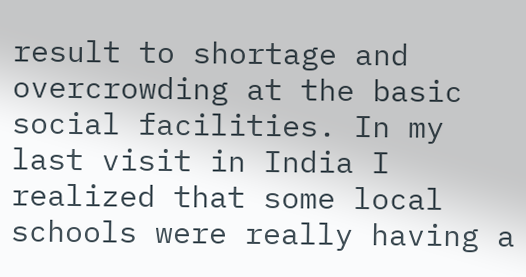result to shortage and overcrowding at the basic social facilities. In my last visit in India I realized that some local schools were really having a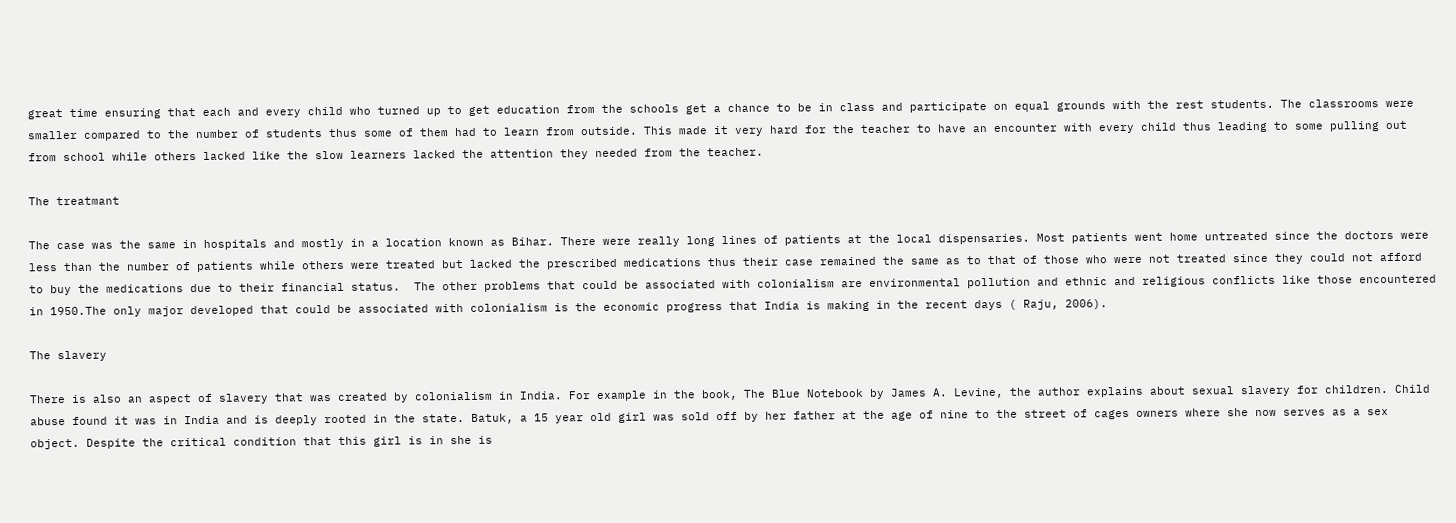great time ensuring that each and every child who turned up to get education from the schools get a chance to be in class and participate on equal grounds with the rest students. The classrooms were smaller compared to the number of students thus some of them had to learn from outside. This made it very hard for the teacher to have an encounter with every child thus leading to some pulling out from school while others lacked like the slow learners lacked the attention they needed from the teacher.

The treatmant

The case was the same in hospitals and mostly in a location known as Bihar. There were really long lines of patients at the local dispensaries. Most patients went home untreated since the doctors were less than the number of patients while others were treated but lacked the prescribed medications thus their case remained the same as to that of those who were not treated since they could not afford to buy the medications due to their financial status.  The other problems that could be associated with colonialism are environmental pollution and ethnic and religious conflicts like those encountered in 1950.The only major developed that could be associated with colonialism is the economic progress that India is making in the recent days ( Raju, 2006).

The slavery

There is also an aspect of slavery that was created by colonialism in India. For example in the book, The Blue Notebook by James A. Levine, the author explains about sexual slavery for children. Child abuse found it was in India and is deeply rooted in the state. Batuk, a 15 year old girl was sold off by her father at the age of nine to the street of cages owners where she now serves as a sex object. Despite the critical condition that this girl is in she is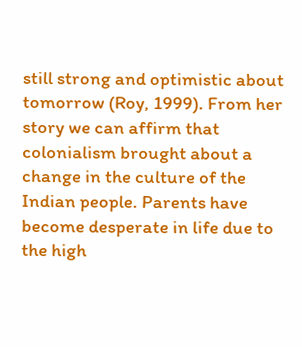still strong and optimistic about tomorrow (Roy, 1999). From her story we can affirm that colonialism brought about a change in the culture of the Indian people. Parents have become desperate in life due to the high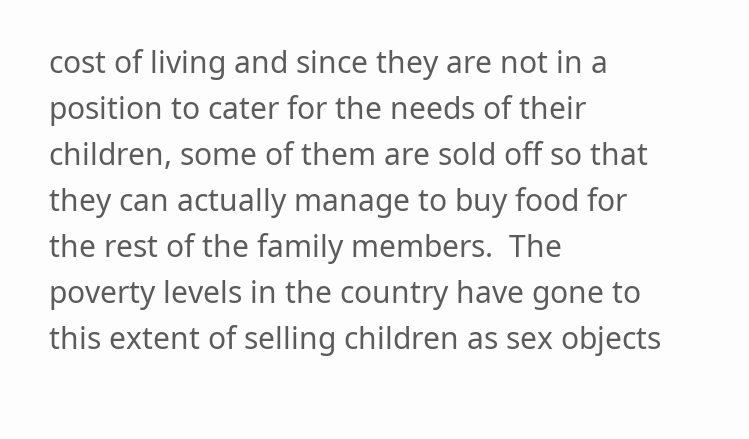cost of living and since they are not in a position to cater for the needs of their children, some of them are sold off so that they can actually manage to buy food for the rest of the family members.  The poverty levels in the country have gone to this extent of selling children as sex objects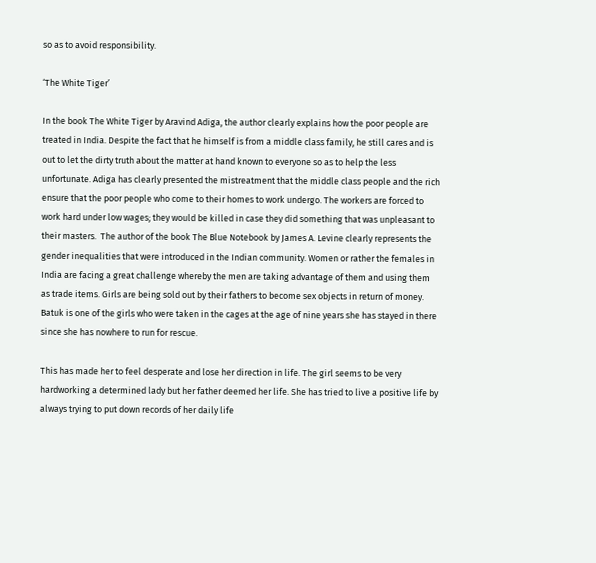so as to avoid responsibility.

‘The White Tiger’

In the book The White Tiger by Aravind Adiga, the author clearly explains how the poor people are treated in India. Despite the fact that he himself is from a middle class family, he still cares and is out to let the dirty truth about the matter at hand known to everyone so as to help the less unfortunate. Adiga has clearly presented the mistreatment that the middle class people and the rich ensure that the poor people who come to their homes to work undergo. The workers are forced to work hard under low wages; they would be killed in case they did something that was unpleasant to their masters.  The author of the book The Blue Notebook by James A. Levine clearly represents the gender inequalities that were introduced in the Indian community. Women or rather the females in India are facing a great challenge whereby the men are taking advantage of them and using them as trade items. Girls are being sold out by their fathers to become sex objects in return of money. Batuk is one of the girls who were taken in the cages at the age of nine years she has stayed in there since she has nowhere to run for rescue.

This has made her to feel desperate and lose her direction in life. The girl seems to be very hardworking a determined lady but her father deemed her life. She has tried to live a positive life by always trying to put down records of her daily life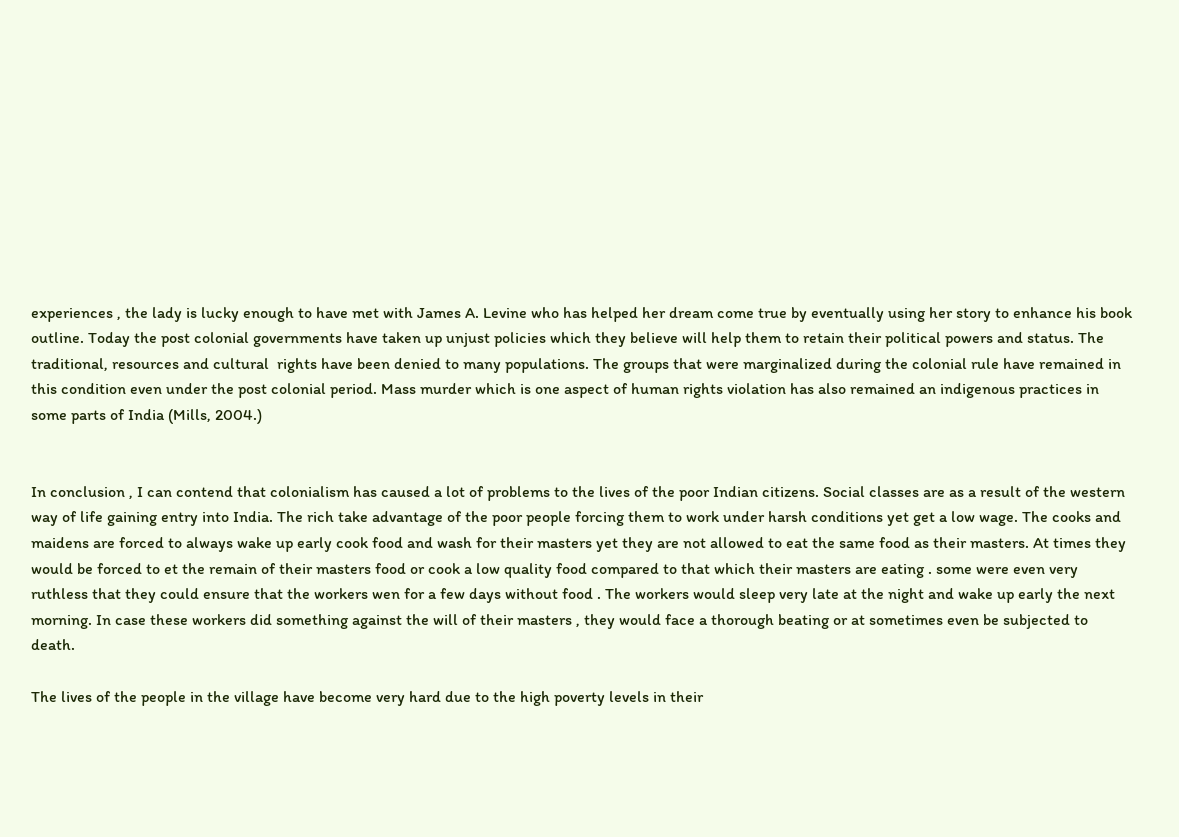experiences , the lady is lucky enough to have met with James A. Levine who has helped her dream come true by eventually using her story to enhance his book outline. Today the post colonial governments have taken up unjust policies which they believe will help them to retain their political powers and status. The traditional, resources and cultural  rights have been denied to many populations. The groups that were marginalized during the colonial rule have remained in this condition even under the post colonial period. Mass murder which is one aspect of human rights violation has also remained an indigenous practices in some parts of India (Mills, 2004.)


In conclusion , I can contend that colonialism has caused a lot of problems to the lives of the poor Indian citizens. Social classes are as a result of the western way of life gaining entry into India. The rich take advantage of the poor people forcing them to work under harsh conditions yet get a low wage. The cooks and maidens are forced to always wake up early cook food and wash for their masters yet they are not allowed to eat the same food as their masters. At times they would be forced to et the remain of their masters food or cook a low quality food compared to that which their masters are eating . some were even very ruthless that they could ensure that the workers wen for a few days without food . The workers would sleep very late at the night and wake up early the next morning. In case these workers did something against the will of their masters , they would face a thorough beating or at sometimes even be subjected to death.

The lives of the people in the village have become very hard due to the high poverty levels in their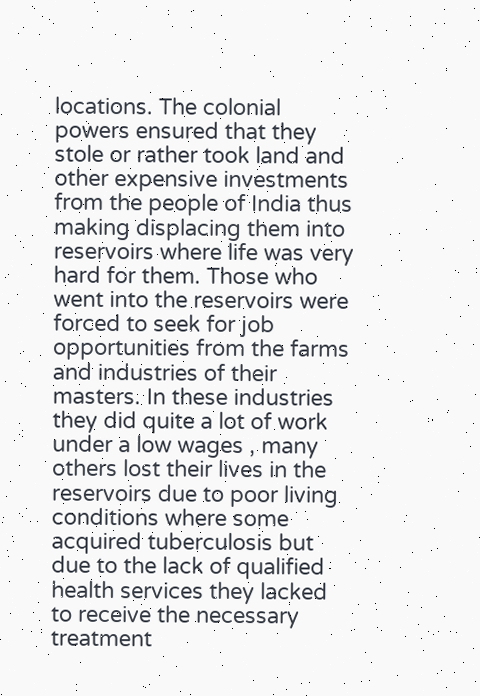locations. The colonial powers ensured that they stole or rather took land and other expensive investments from the people of India thus making displacing them into reservoirs where life was very hard for them. Those who went into the reservoirs were forced to seek for job opportunities from the farms and industries of their masters. In these industries they did quite a lot of work under a low wages , many others lost their lives in the reservoirs due to poor living conditions where some acquired tuberculosis but due to the lack of qualified health services they lacked to receive the necessary treatment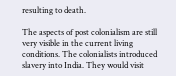resulting to death.

The aspects of post colonialism are still very visible in the current living conditions. The colonialists introduced slavery into India. They would visit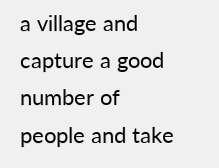a village and capture a good number of people and take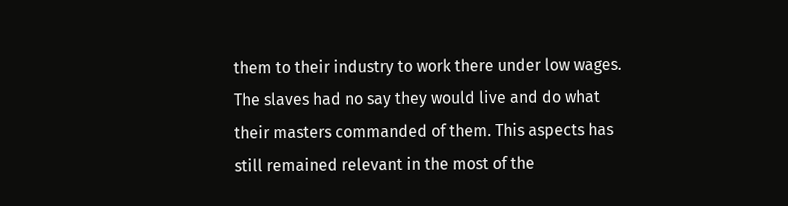them to their industry to work there under low wages. The slaves had no say they would live and do what their masters commanded of them. This aspects has still remained relevant in the most of the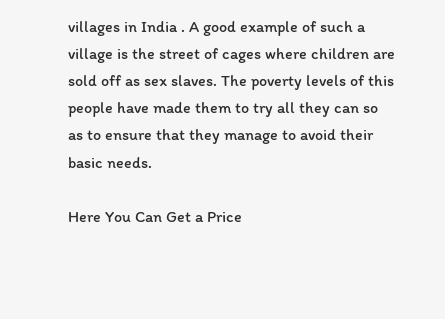villages in India . A good example of such a village is the street of cages where children are sold off as sex slaves. The poverty levels of this people have made them to try all they can so as to ensure that they manage to avoid their basic needs.

Here You Can Get a Price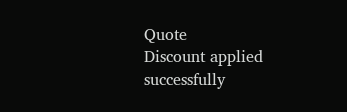Quote
Discount applied successfully